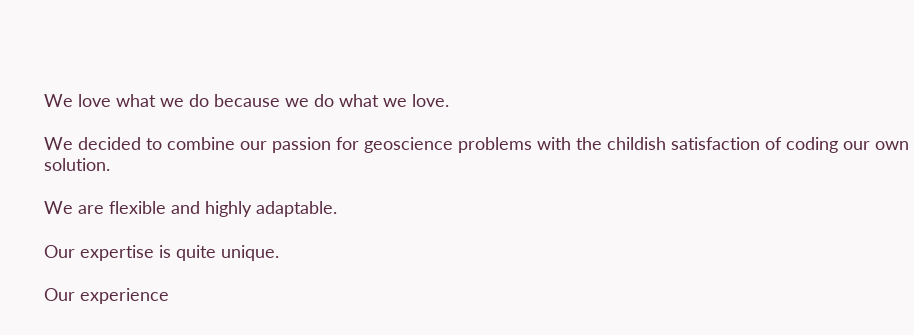We love what we do because we do what we love.

We decided to combine our passion for geoscience problems with the childish satisfaction of coding our own solution.

We are flexible and highly adaptable.

Our expertise is quite unique.

Our experience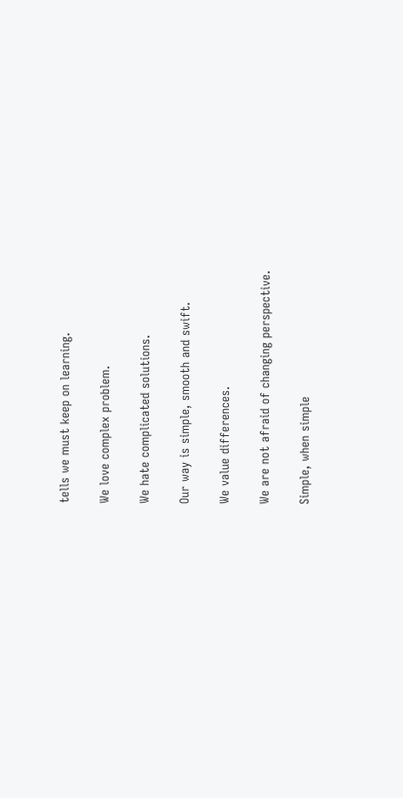tells we must keep on learning.

We love complex problem.

We hate complicated solutions.

Our way is simple, smooth and swift.

We value differences.

We are not afraid of changing perspective.

Simple, when simple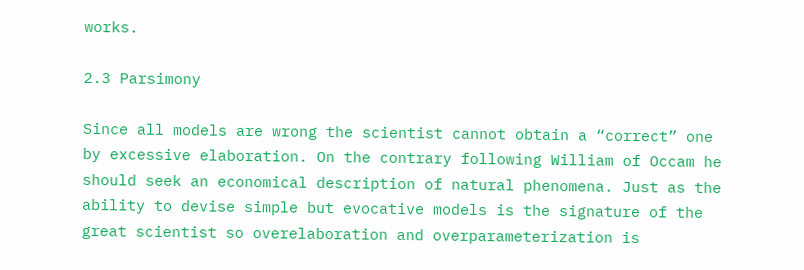works.

2.3 Parsimony

Since all models are wrong the scientist cannot obtain a “correct” one by excessive elaboration. On the contrary following William of Occam he should seek an economical description of natural phenomena. Just as the ability to devise simple but evocative models is the signature of the great scientist so overelaboration and overparameterization is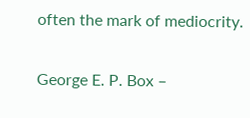often the mark of mediocrity.

George E. P. Box –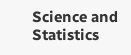Science and Statistics